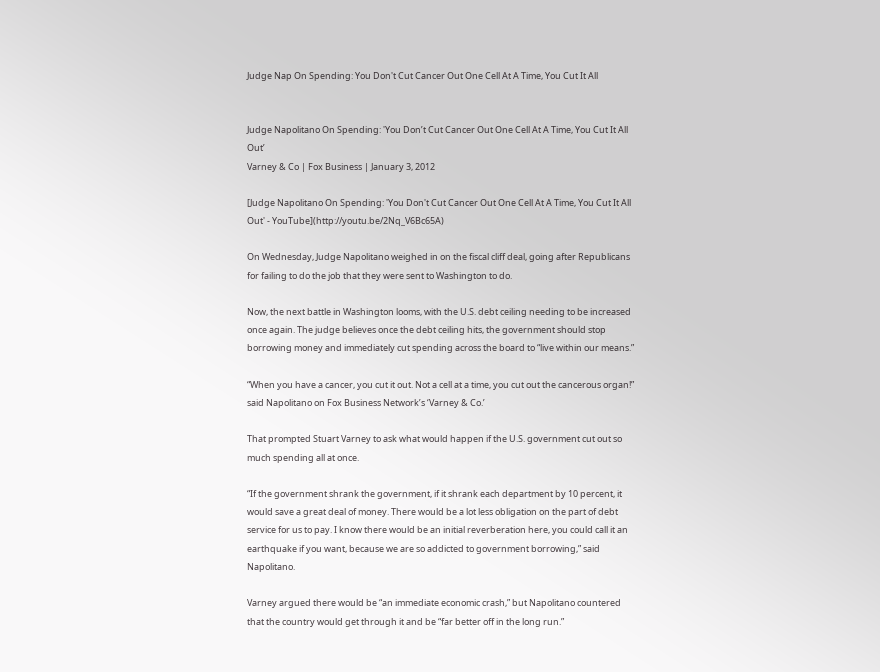Judge Nap On Spending: You Don't Cut Cancer Out One Cell At A Time, You Cut It All


Judge Napolitano On Spending: 'You Don’t Cut Cancer Out One Cell At A Time, You Cut It All Out’
Varney & Co | Fox Business | January 3, 2012

[Judge Napolitano On Spending: 'You Don't Cut Cancer Out One Cell At A Time, You Cut It All Out' - YouTube](http://youtu.be/2Nq_V6Bc65A)

On Wednesday, Judge Napolitano weighed in on the fiscal cliff deal, going after Republicans for failing to do the job that they were sent to Washington to do.

Now, the next battle in Washington looms, with the U.S. debt ceiling needing to be increased once again. The judge believes once the debt ceiling hits, the government should stop borrowing money and immediately cut spending across the board to “live within our means.”

“When you have a cancer, you cut it out. Not a cell at a time, you cut out the cancerous organ!” said Napolitano on Fox Business Network’s ‘Varney & Co.’

That prompted Stuart Varney to ask what would happen if the U.S. government cut out so much spending all at once.

“If the government shrank the government, if it shrank each department by 10 percent, it would save a great deal of money. There would be a lot less obligation on the part of debt service for us to pay. I know there would be an initial reverberation here, you could call it an earthquake if you want, because we are so addicted to government borrowing,” said Napolitano.

Varney argued there would be “an immediate economic crash,” but Napolitano countered that the country would get through it and be “far better off in the long run.”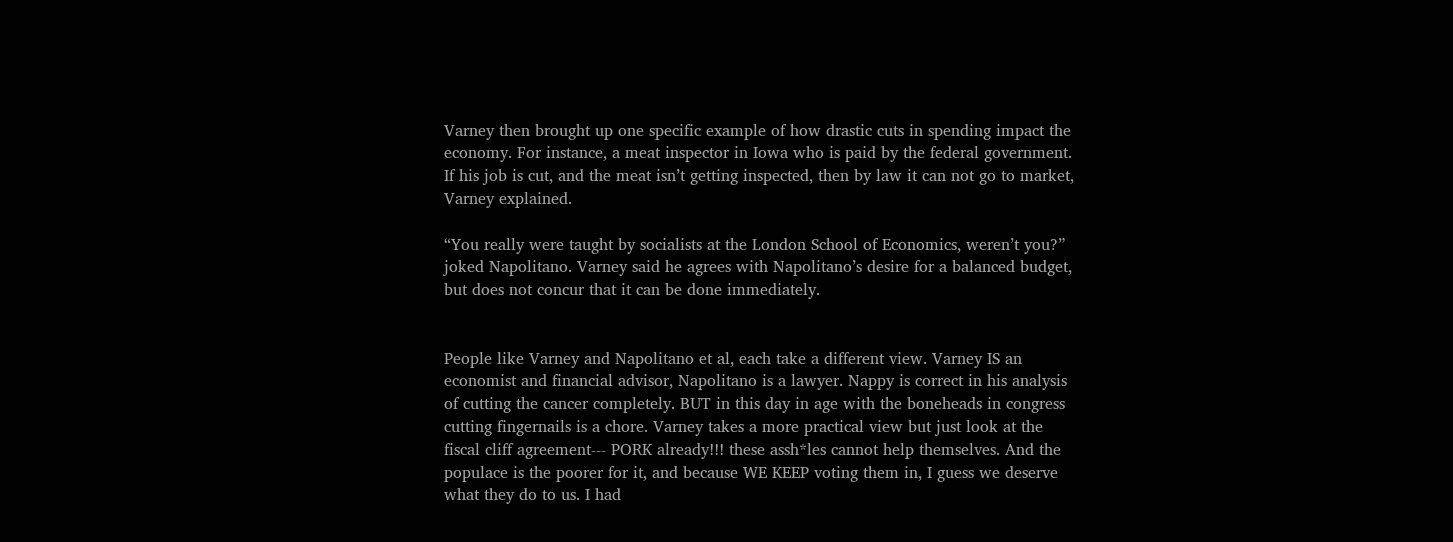Varney then brought up one specific example of how drastic cuts in spending impact the economy. For instance, a meat inspector in Iowa who is paid by the federal government. If his job is cut, and the meat isn’t getting inspected, then by law it can not go to market, Varney explained.

“You really were taught by socialists at the London School of Economics, weren’t you?” joked Napolitano. Varney said he agrees with Napolitano’s desire for a balanced budget, but does not concur that it can be done immediately.


People like Varney and Napolitano et al, each take a different view. Varney IS an economist and financial advisor, Napolitano is a lawyer. Nappy is correct in his analysis of cutting the cancer completely. BUT in this day in age with the boneheads in congress cutting fingernails is a chore. Varney takes a more practical view but just look at the fiscal cliff agreement--- PORK already!!! these assh*les cannot help themselves. And the populace is the poorer for it, and because WE KEEP voting them in, I guess we deserve what they do to us. I had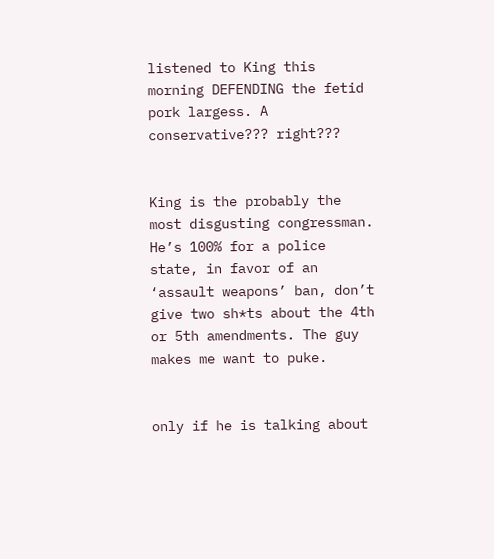listened to King this morning DEFENDING the fetid pork largess. A conservative??? right???


King is the probably the most disgusting congressman. He’s 100% for a police state, in favor of an ‘assault weapons’ ban, don’t give two sh*ts about the 4th or 5th amendments. The guy makes me want to puke.


only if he is talking about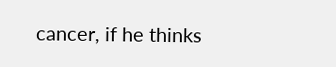cancer, if he thinks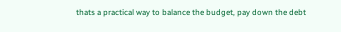thats a practical way to balance the budget, pay down the debt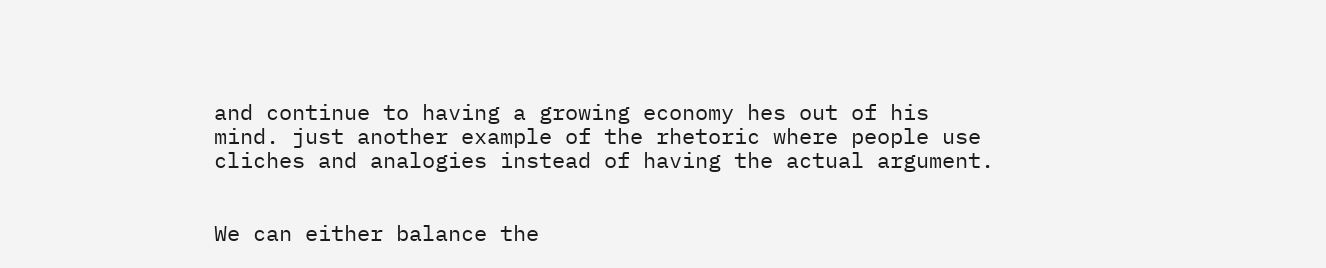and continue to having a growing economy hes out of his mind. just another example of the rhetoric where people use cliches and analogies instead of having the actual argument.


We can either balance the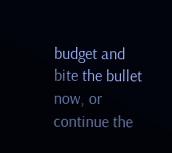budget and bite the bullet now, or continue the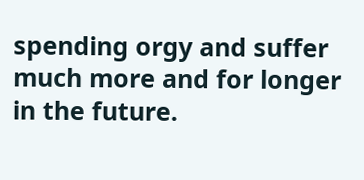spending orgy and suffer much more and for longer in the future.